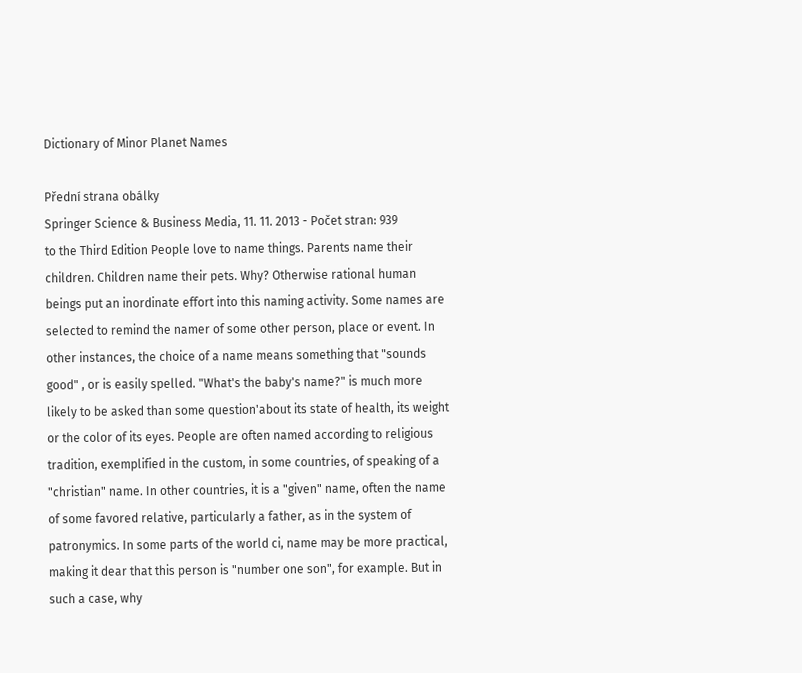Dictionary of Minor Planet Names

Přední strana obálky
Springer Science & Business Media, 11. 11. 2013 - Počet stran: 939
to the Third Edition People love to name things. Parents name their children. Children name their pets. Why? Otherwise rational human beings put an inordinate effort into this naming activity. Some names are selected to remind the namer of some other person, place or event. In other instances, the choice of a name means something that "sounds good" , or is easily spelled. "What's the baby's name?" is much more likely to be asked than some question'about its state of health, its weight or the color of its eyes. People are often named according to religious tradition, exemplified in the custom, in some countries, of speaking of a "christian" name. In other countries, it is a "given" name, often the name of some favored relative, particularly a father, as in the system of patronymics. In some parts of the world ci, name may be more practical, making it dear that this person is "number one son", for example. But in such a case, why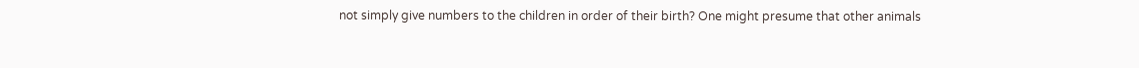not simply give numbers to the children in order of their birth? One might presume that other animals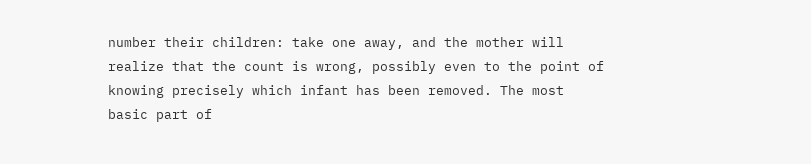number their children: take one away, and the mother will realize that the count is wrong, possibly even to the point of knowing precisely which infant has been removed. The most basic part of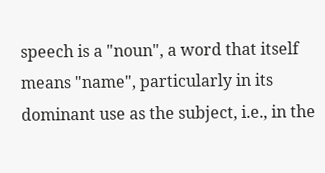speech is a "noun", a word that itself means "name", particularly in its dominant use as the subject, i.e., in the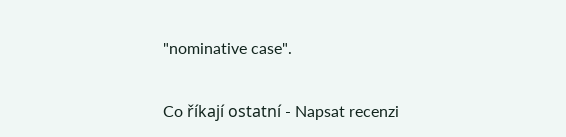"nominative case".

Co říkají ostatní - Napsat recenzi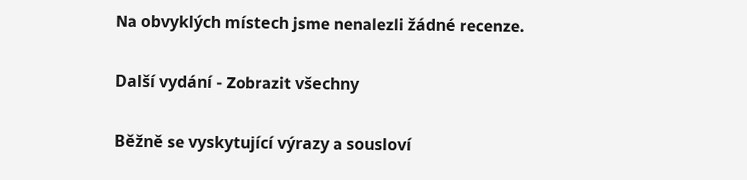Na obvyklých místech jsme nenalezli žádné recenze.

Další vydání - Zobrazit všechny

Běžně se vyskytující výrazy a sousloví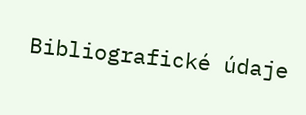Bibliografické údaje